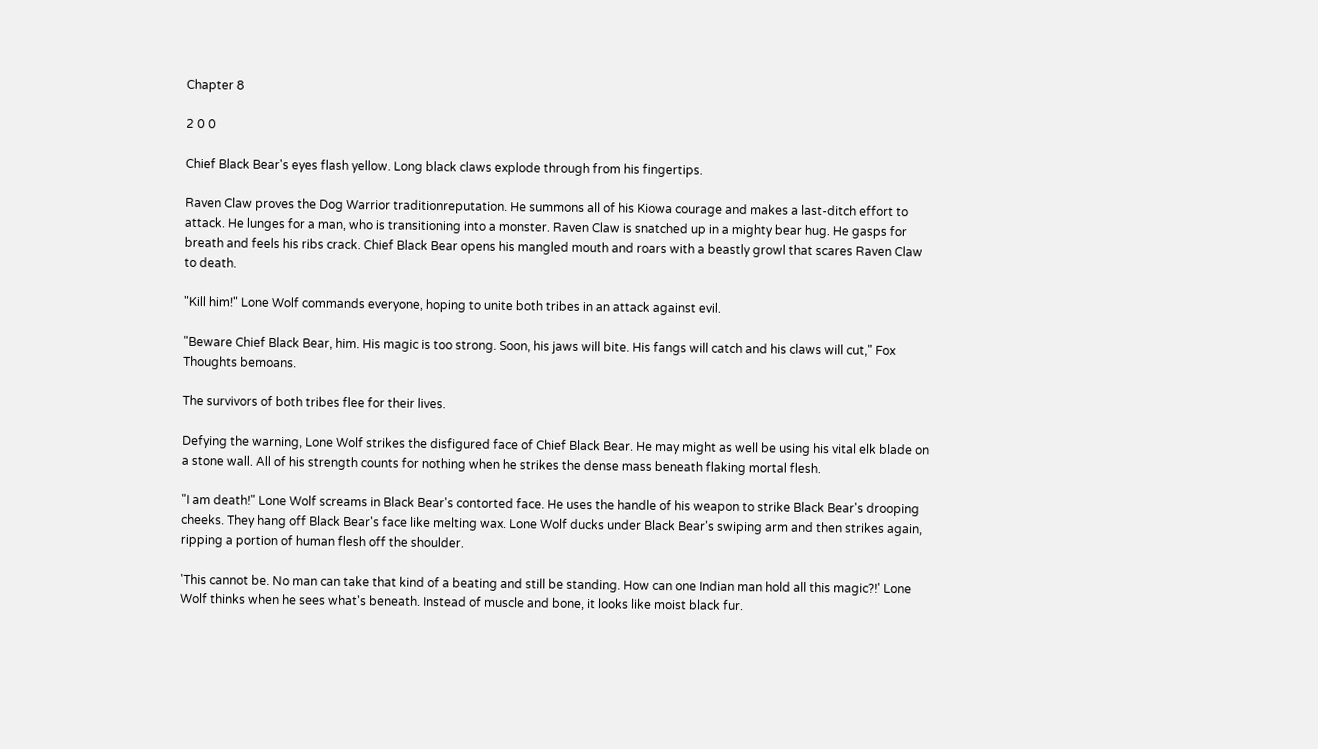Chapter 8

2 0 0

Chief Black Bear's eyes flash yellow. Long black claws explode through from his fingertips.

Raven Claw proves the Dog Warrior traditionreputation. He summons all of his Kiowa courage and makes a last-ditch effort to attack. He lunges for a man, who is transitioning into a monster. Raven Claw is snatched up in a mighty bear hug. He gasps for breath and feels his ribs crack. Chief Black Bear opens his mangled mouth and roars with a beastly growl that scares Raven Claw to death.

"Kill him!" Lone Wolf commands everyone, hoping to unite both tribes in an attack against evil.

"Beware Chief Black Bear, him. His magic is too strong. Soon, his jaws will bite. His fangs will catch and his claws will cut," Fox Thoughts bemoans.

The survivors of both tribes flee for their lives.

Defying the warning, Lone Wolf strikes the disfigured face of Chief Black Bear. He may might as well be using his vital elk blade on a stone wall. All of his strength counts for nothing when he strikes the dense mass beneath flaking mortal flesh.

"I am death!" Lone Wolf screams in Black Bear's contorted face. He uses the handle of his weapon to strike Black Bear's drooping cheeks. They hang off Black Bear's face like melting wax. Lone Wolf ducks under Black Bear's swiping arm and then strikes again, ripping a portion of human flesh off the shoulder.

'This cannot be. No man can take that kind of a beating and still be standing. How can one Indian man hold all this magic?!' Lone Wolf thinks when he sees what's beneath. Instead of muscle and bone, it looks like moist black fur.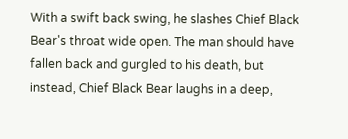With a swift back swing, he slashes Chief Black Bear's throat wide open. The man should have fallen back and gurgled to his death, but instead, Chief Black Bear laughs in a deep,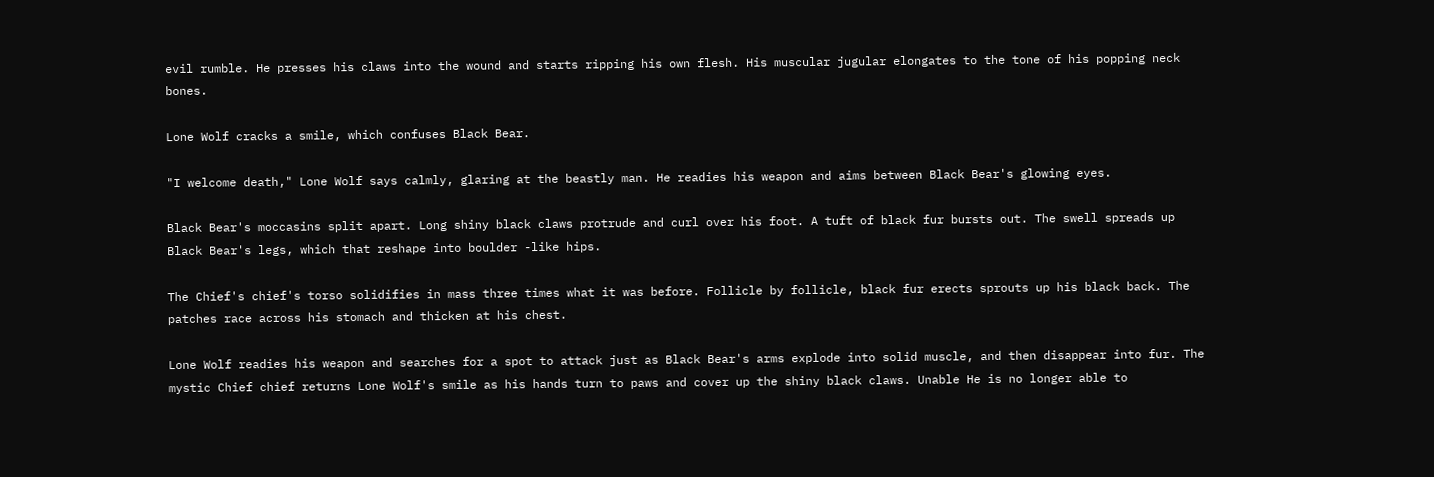evil rumble. He presses his claws into the wound and starts ripping his own flesh. His muscular jugular elongates to the tone of his popping neck bones.

Lone Wolf cracks a smile, which confuses Black Bear.

"I welcome death," Lone Wolf says calmly, glaring at the beastly man. He readies his weapon and aims between Black Bear's glowing eyes.

Black Bear's moccasins split apart. Long shiny black claws protrude and curl over his foot. A tuft of black fur bursts out. The swell spreads up Black Bear's legs, which that reshape into boulder -like hips.

The Chief's chief's torso solidifies in mass three times what it was before. Follicle by follicle, black fur erects sprouts up his black back. The patches race across his stomach and thicken at his chest.

Lone Wolf readies his weapon and searches for a spot to attack just as Black Bear's arms explode into solid muscle, and then disappear into fur. The mystic Chief chief returns Lone Wolf's smile as his hands turn to paws and cover up the shiny black claws. Unable He is no longer able to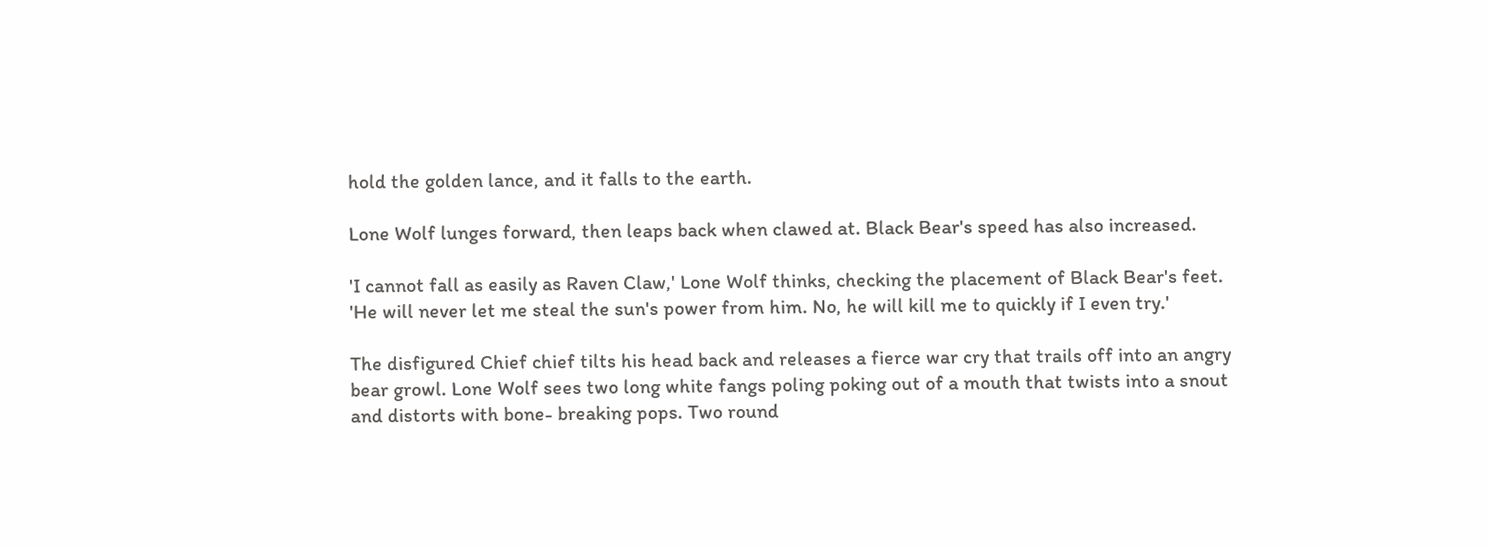hold the golden lance, and it falls to the earth.

Lone Wolf lunges forward, then leaps back when clawed at. Black Bear's speed has also increased.

'I cannot fall as easily as Raven Claw,' Lone Wolf thinks, checking the placement of Black Bear's feet. 'He will never let me steal the sun's power from him. No, he will kill me to quickly if I even try.'

The disfigured Chief chief tilts his head back and releases a fierce war cry that trails off into an angry bear growl. Lone Wolf sees two long white fangs poling poking out of a mouth that twists into a snout and distorts with bone- breaking pops. Two round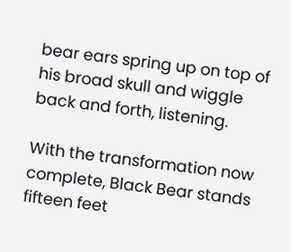bear ears spring up on top of his broad skull and wiggle back and forth, listening.

With the transformation now complete, Black Bear stands fifteen feet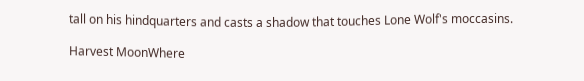tall on his hindquarters and casts a shadow that touches Lone Wolf's moccasins.

Harvest MoonWhere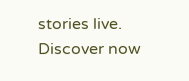stories live. Discover now